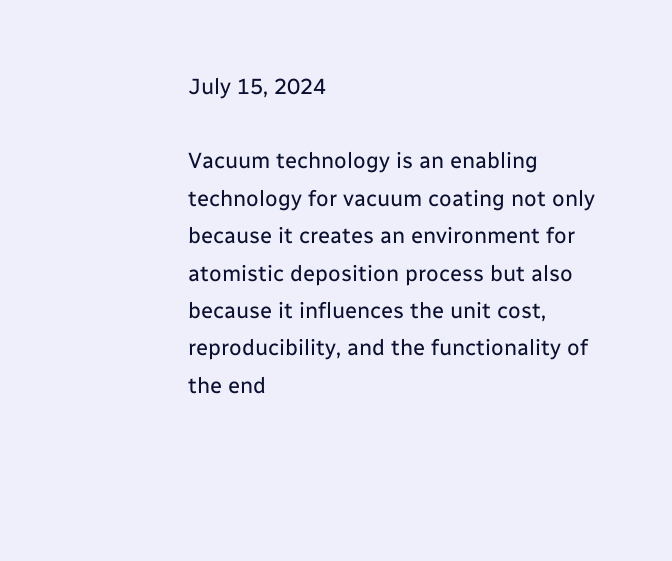July 15, 2024

Vacuum technology is an enabling technology for vacuum coating not only because it creates an environment for atomistic deposition process but also because it influences the unit cost, reproducibility, and the functionality of the end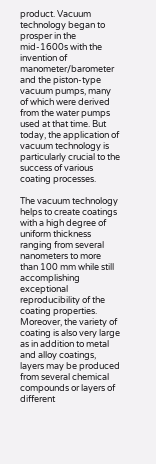product. Vacuum technology began to prosper in the mid-1600s with the invention of manometer/barometer and the piston-type vacuum pumps, many of which were derived from the water pumps used at that time. But today, the application of vacuum technology is particularly crucial to the success of various coating processes.

The vacuum technology helps to create coatings with a high degree of uniform thickness ranging from several nanometers to more than 100 mm while still accomplishing exceptional reproducibility of the coating properties. Moreover, the variety of coating is also very large as in addition to metal and alloy coatings, layers may be produced from several chemical compounds or layers of different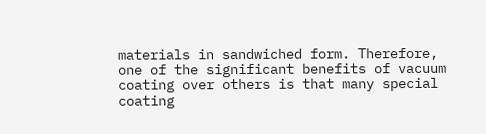materials in sandwiched form. Therefore, one of the significant benefits of vacuum coating over others is that many special coating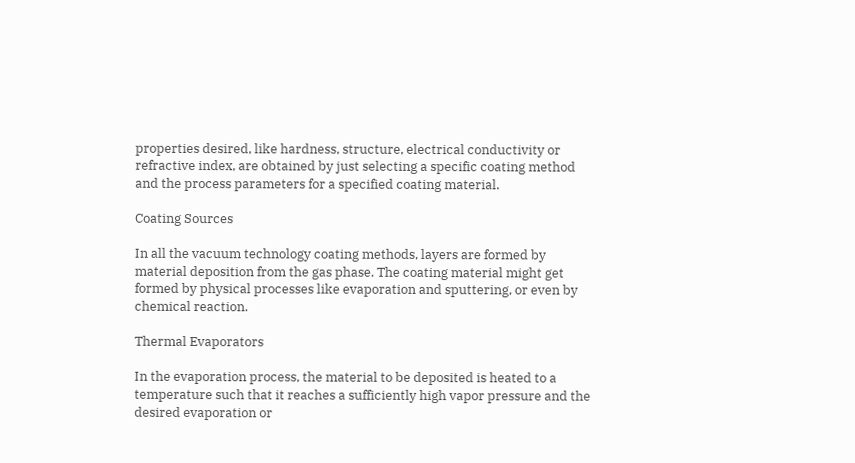properties desired, like hardness, structure, electrical conductivity or refractive index, are obtained by just selecting a specific coating method and the process parameters for a specified coating material.

Coating Sources

In all the vacuum technology coating methods, layers are formed by material deposition from the gas phase. The coating material might get formed by physical processes like evaporation and sputtering, or even by chemical reaction.

Thermal Evaporators

In the evaporation process, the material to be deposited is heated to a temperature such that it reaches a sufficiently high vapor pressure and the desired evaporation or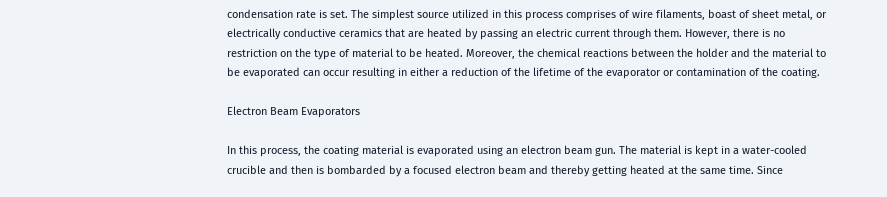condensation rate is set. The simplest source utilized in this process comprises of wire filaments, boast of sheet metal, or electrically conductive ceramics that are heated by passing an electric current through them. However, there is no restriction on the type of material to be heated. Moreover, the chemical reactions between the holder and the material to be evaporated can occur resulting in either a reduction of the lifetime of the evaporator or contamination of the coating.

Electron Beam Evaporators

In this process, the coating material is evaporated using an electron beam gun. The material is kept in a water-cooled crucible and then is bombarded by a focused electron beam and thereby getting heated at the same time. Since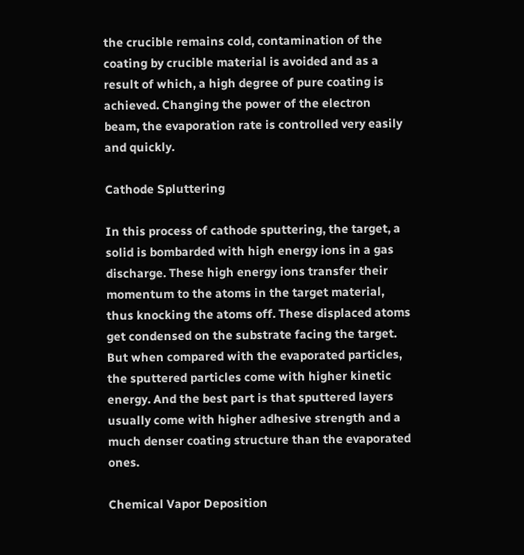the crucible remains cold, contamination of the coating by crucible material is avoided and as a result of which, a high degree of pure coating is achieved. Changing the power of the electron beam, the evaporation rate is controlled very easily and quickly.

Cathode Spluttering

In this process of cathode sputtering, the target, a solid is bombarded with high energy ions in a gas discharge. These high energy ions transfer their momentum to the atoms in the target material, thus knocking the atoms off. These displaced atoms get condensed on the substrate facing the target. But when compared with the evaporated particles, the sputtered particles come with higher kinetic energy. And the best part is that sputtered layers usually come with higher adhesive strength and a much denser coating structure than the evaporated ones.

Chemical Vapor Deposition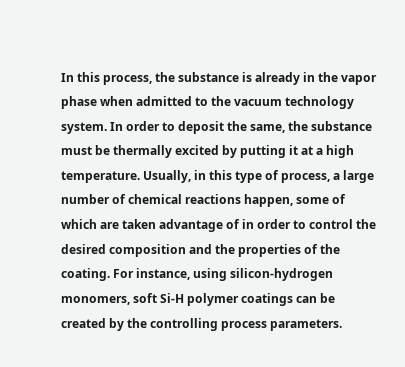In this process, the substance is already in the vapor phase when admitted to the vacuum technology system. In order to deposit the same, the substance must be thermally excited by putting it at a high temperature. Usually, in this type of process, a large number of chemical reactions happen, some of which are taken advantage of in order to control the desired composition and the properties of the coating. For instance, using silicon-hydrogen monomers, soft Si-H polymer coatings can be created by the controlling process parameters.